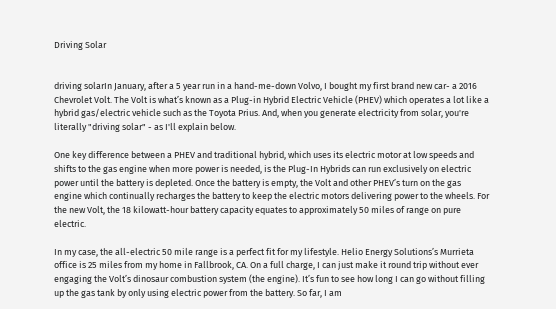Driving Solar


driving solarIn January, after a 5 year run in a hand-me-down Volvo, I bought my first brand new car- a 2016 Chevrolet Volt. The Volt is what’s known as a Plug-in Hybrid Electric Vehicle (PHEV) which operates a lot like a hybrid gas/electric vehicle such as the Toyota Prius. And, when you generate electricity from solar, you're literally "driving solar" - as I'll explain below.

One key difference between a PHEV and traditional hybrid, which uses its electric motor at low speeds and shifts to the gas engine when more power is needed, is the Plug-In Hybrids can run exclusively on electric power until the battery is depleted. Once the battery is empty, the Volt and other PHEV’s turn on the gas engine which continually recharges the battery to keep the electric motors delivering power to the wheels. For the new Volt, the 18 kilowatt-hour battery capacity equates to approximately 50 miles of range on pure electric.

In my case, the all-electric 50 mile range is a perfect fit for my lifestyle. Helio Energy Solutions’s Murrieta office is 25 miles from my home in Fallbrook, CA. On a full charge, I can just make it round trip without ever engaging the Volt’s dinosaur combustion system (the engine). It’s fun to see how long I can go without filling up the gas tank by only using electric power from the battery. So far, I am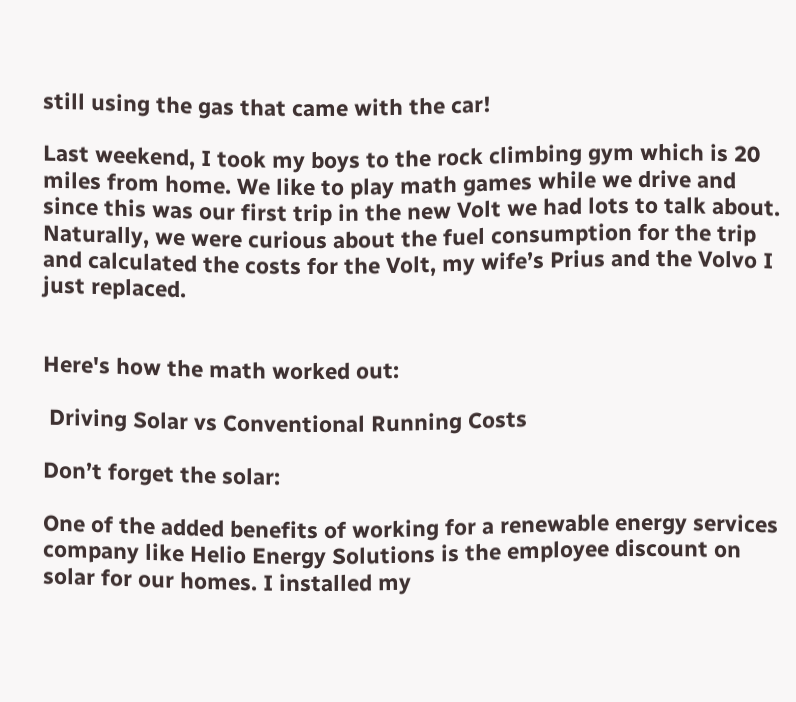still using the gas that came with the car!

Last weekend, I took my boys to the rock climbing gym which is 20 miles from home. We like to play math games while we drive and since this was our first trip in the new Volt we had lots to talk about. Naturally, we were curious about the fuel consumption for the trip and calculated the costs for the Volt, my wife’s Prius and the Volvo I just replaced.


Here's how the math worked out:

 Driving Solar vs Conventional Running Costs

Don’t forget the solar:

One of the added benefits of working for a renewable energy services company like Helio Energy Solutions is the employee discount on solar for our homes. I installed my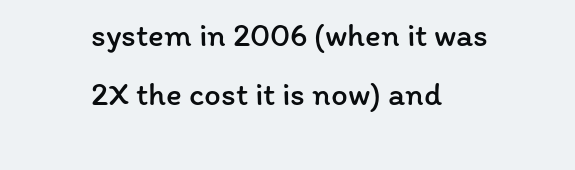system in 2006 (when it was 2X the cost it is now) and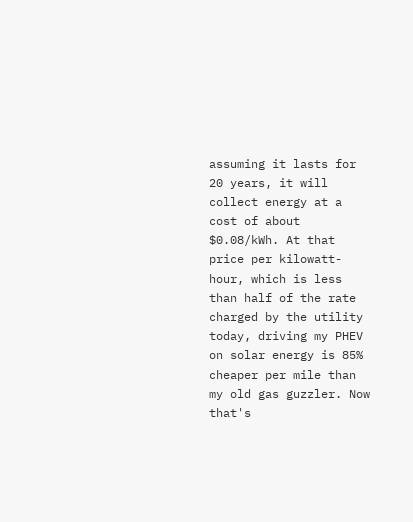assuming it lasts for 20 years, it will collect energy at a cost of about $0.08/kWh. At that price per kilowatt-hour, which is less than half of the rate charged by the utility today, driving my PHEV on solar energy is 85% cheaper per mile than my old gas guzzler. Now that's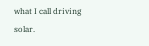what I call driving solar.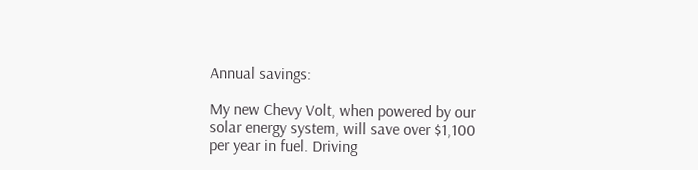Annual savings:

My new Chevy Volt, when powered by our solar energy system, will save over $1,100 per year in fuel. Driving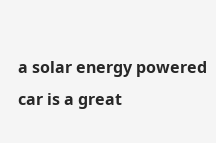a solar energy powered car is a great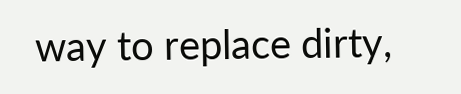way to replace dirty,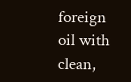foreign oil with clean,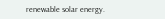renewable solar energy.